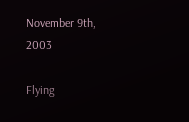November 9th, 2003

Flying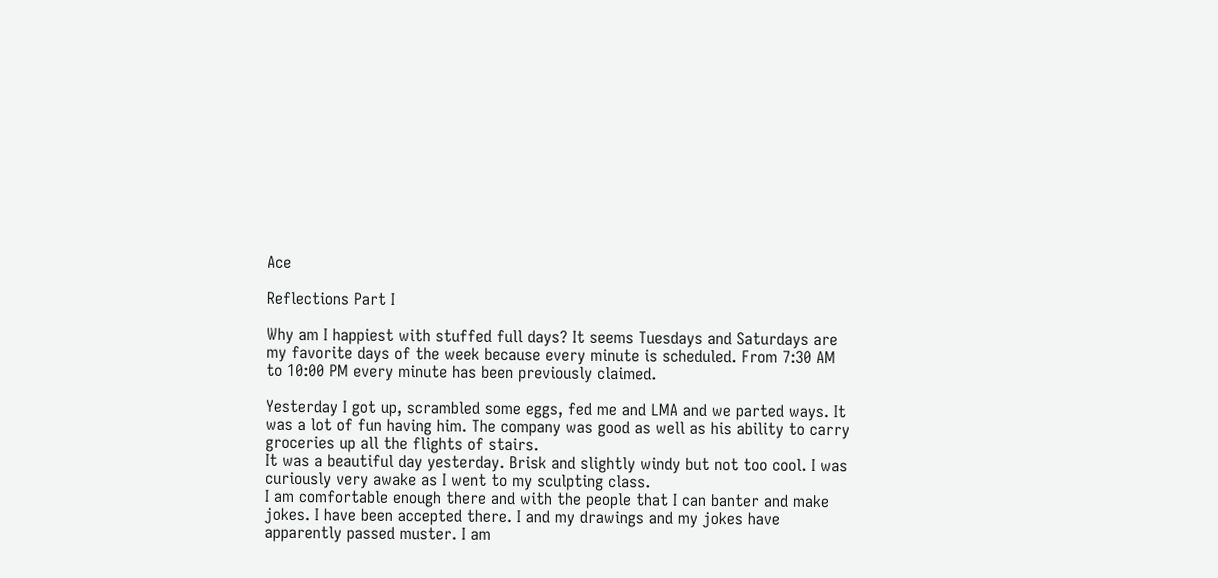Ace

Reflections Part I

Why am I happiest with stuffed full days? It seems Tuesdays and Saturdays are my favorite days of the week because every minute is scheduled. From 7:30 AM to 10:00 PM every minute has been previously claimed.

Yesterday I got up, scrambled some eggs, fed me and LMA and we parted ways. It was a lot of fun having him. The company was good as well as his ability to carry groceries up all the flights of stairs.
It was a beautiful day yesterday. Brisk and slightly windy but not too cool. I was curiously very awake as I went to my sculpting class.
I am comfortable enough there and with the people that I can banter and make jokes. I have been accepted there. I and my drawings and my jokes have apparently passed muster. I am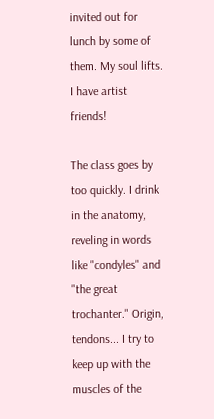invited out for lunch by some of them. My soul lifts. I have artist friends!

The class goes by too quickly. I drink in the anatomy, reveling in words like "condyles" and "the great trochanter." Origin, tendons... I try to keep up with the muscles of the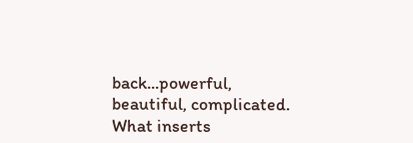back...powerful, beautiful, complicated. What inserts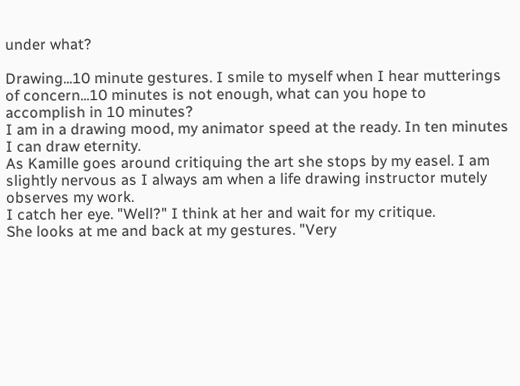under what?

Drawing...10 minute gestures. I smile to myself when I hear mutterings of concern...10 minutes is not enough, what can you hope to accomplish in 10 minutes?
I am in a drawing mood, my animator speed at the ready. In ten minutes I can draw eternity.
As Kamille goes around critiquing the art she stops by my easel. I am slightly nervous as I always am when a life drawing instructor mutely observes my work.
I catch her eye. "Well?" I think at her and wait for my critique.
She looks at me and back at my gestures. "Very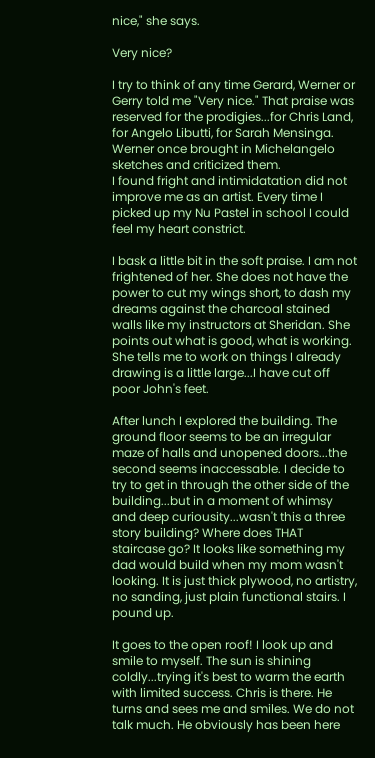nice," she says.

Very nice?

I try to think of any time Gerard, Werner or Gerry told me "Very nice." That praise was reserved for the prodigies...for Chris Land, for Angelo Libutti, for Sarah Mensinga. Werner once brought in Michelangelo sketches and criticized them.
I found fright and intimidatation did not improve me as an artist. Every time I picked up my Nu Pastel in school I could feel my heart constrict.

I bask a little bit in the soft praise. I am not frightened of her. She does not have the power to cut my wings short, to dash my dreams against the charcoal stained walls like my instructors at Sheridan. She points out what is good, what is working. She tells me to work on things I already drawing is a little large...I have cut off poor John's feet.

After lunch I explored the building. The ground floor seems to be an irregular maze of halls and unopened doors...the second seems inaccessable. I decide to try to get in through the other side of the building...but in a moment of whimsy and deep curiousity...wasn't this a three story building? Where does THAT staircase go? It looks like something my dad would build when my mom wasn't looking. It is just thick plywood, no artistry, no sanding, just plain functional stairs. I pound up.

It goes to the open roof! I look up and smile to myself. The sun is shining coldly...trying it's best to warm the earth with limited success. Chris is there. He turns and sees me and smiles. We do not talk much. He obviously has been here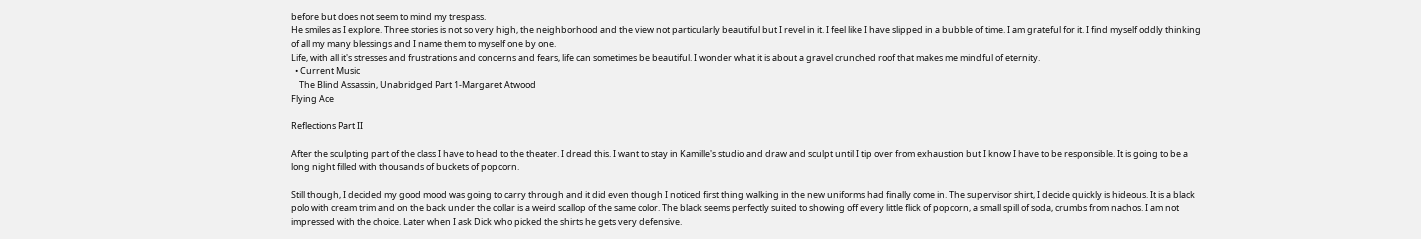before but does not seem to mind my trespass.
He smiles as I explore. Three stories is not so very high, the neighborhood and the view not particularly beautiful but I revel in it. I feel like I have slipped in a bubble of time. I am grateful for it. I find myself oddly thinking of all my many blessings and I name them to myself one by one.
Life, with all it's stresses and frustrations and concerns and fears, life can sometimes be beautiful. I wonder what it is about a gravel crunched roof that makes me mindful of eternity.
  • Current Music
    The Blind Assassin, Unabridged Part 1-Margaret Atwood
Flying Ace

Reflections Part II

After the sculpting part of the class I have to head to the theater. I dread this. I want to stay in Kamille's studio and draw and sculpt until I tip over from exhaustion but I know I have to be responsible. It is going to be a long night filled with thousands of buckets of popcorn.

Still though, I decided my good mood was going to carry through and it did even though I noticed first thing walking in the new uniforms had finally come in. The supervisor shirt, I decide quickly is hideous. It is a black polo with cream trim and on the back under the collar is a weird scallop of the same color. The black seems perfectly suited to showing off every little flick of popcorn, a small spill of soda, crumbs from nachos. I am not impressed with the choice. Later when I ask Dick who picked the shirts he gets very defensive.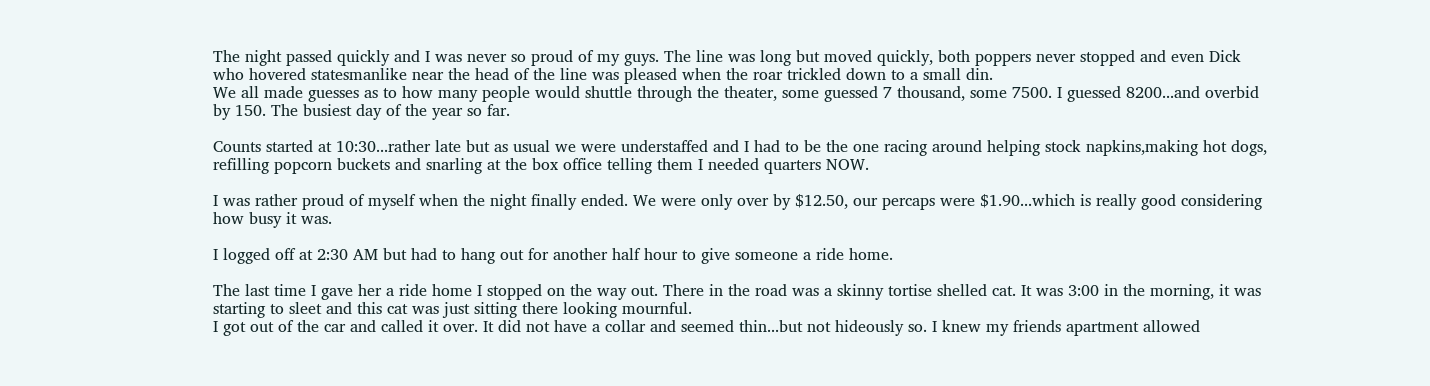The night passed quickly and I was never so proud of my guys. The line was long but moved quickly, both poppers never stopped and even Dick who hovered statesmanlike near the head of the line was pleased when the roar trickled down to a small din.
We all made guesses as to how many people would shuttle through the theater, some guessed 7 thousand, some 7500. I guessed 8200...and overbid by 150. The busiest day of the year so far.

Counts started at 10:30...rather late but as usual we were understaffed and I had to be the one racing around helping stock napkins,making hot dogs, refilling popcorn buckets and snarling at the box office telling them I needed quarters NOW.

I was rather proud of myself when the night finally ended. We were only over by $12.50, our percaps were $1.90...which is really good considering how busy it was.

I logged off at 2:30 AM but had to hang out for another half hour to give someone a ride home.

The last time I gave her a ride home I stopped on the way out. There in the road was a skinny tortise shelled cat. It was 3:00 in the morning, it was starting to sleet and this cat was just sitting there looking mournful.
I got out of the car and called it over. It did not have a collar and seemed thin...but not hideously so. I knew my friends apartment allowed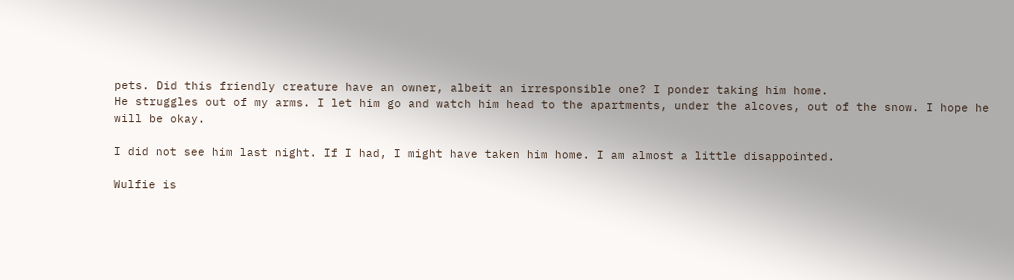pets. Did this friendly creature have an owner, albeit an irresponsible one? I ponder taking him home.
He struggles out of my arms. I let him go and watch him head to the apartments, under the alcoves, out of the snow. I hope he will be okay.

I did not see him last night. If I had, I might have taken him home. I am almost a little disappointed.

Wulfie is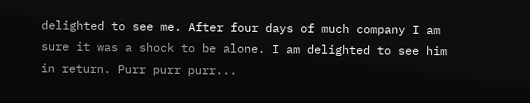delighted to see me. After four days of much company I am sure it was a shock to be alone. I am delighted to see him in return. Purr purr purr...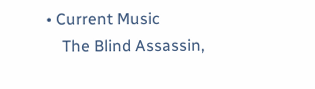• Current Music
    The Blind Assassin,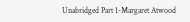Unabridged Part 1-Margaret Atwood